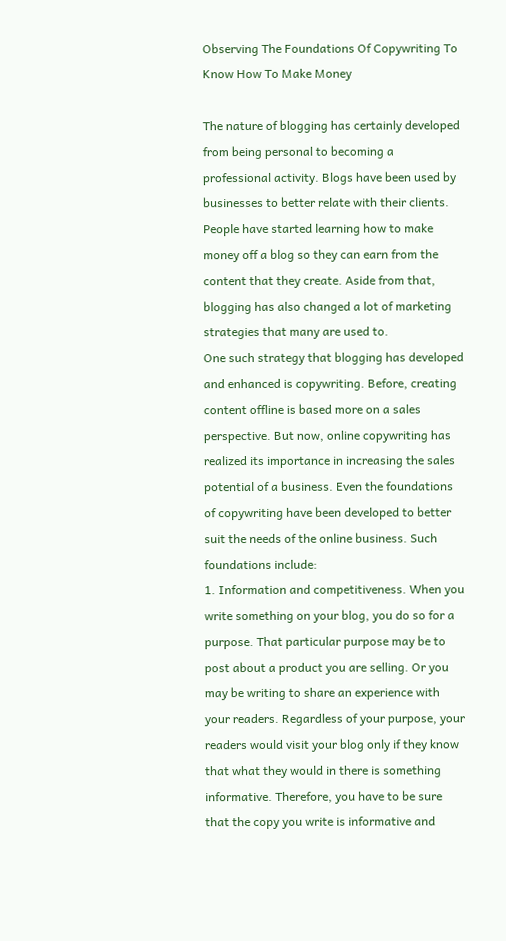Observing The Foundations Of Copywriting To Know How To Make Money

The nature of blogging has certainly developed from being personal to becoming a professional activity. Blogs have been used by businesses to better relate with their clients. People have started learning how to make money off a blog so they can earn from the content that they create. Aside from that, blogging has also changed a lot of marketing strategies that many are used to.
One such strategy that blogging has developed and enhanced is copywriting. Before, creating content offline is based more on a sales perspective. But now, online copywriting has realized its importance in increasing the sales potential of a business. Even the foundations of copywriting have been developed to better suit the needs of the online business. Such foundations include:
1. Information and competitiveness. When you write something on your blog, you do so for a purpose. That particular purpose may be to post about a product you are selling. Or you may be writing to share an experience with your readers. Regardless of your purpose, your readers would visit your blog only if they know that what they would in there is something informative. Therefore, you have to be sure that the copy you write is informative and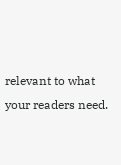relevant to what your readers need.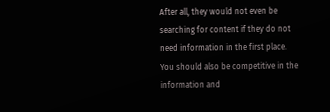After all, they would not even be searching for content if they do not need information in the first place.
You should also be competitive in the information and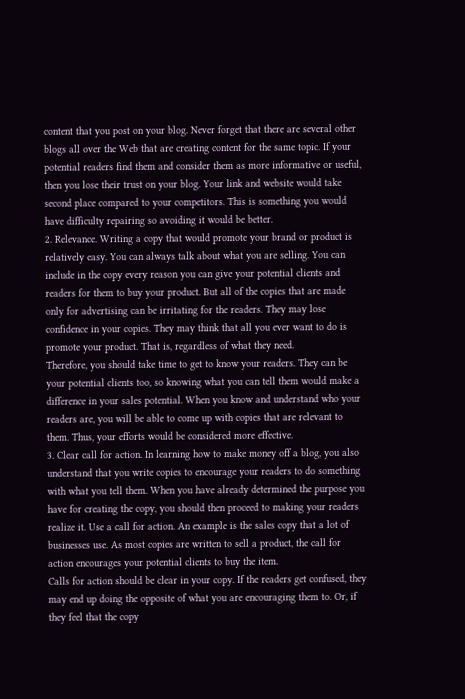content that you post on your blog. Never forget that there are several other blogs all over the Web that are creating content for the same topic. If your potential readers find them and consider them as more informative or useful, then you lose their trust on your blog. Your link and website would take second place compared to your competitors. This is something you would have difficulty repairing so avoiding it would be better.
2. Relevance. Writing a copy that would promote your brand or product is relatively easy. You can always talk about what you are selling. You can include in the copy every reason you can give your potential clients and readers for them to buy your product. But all of the copies that are made only for advertising can be irritating for the readers. They may lose confidence in your copies. They may think that all you ever want to do is promote your product. That is, regardless of what they need.
Therefore, you should take time to get to know your readers. They can be your potential clients too, so knowing what you can tell them would make a difference in your sales potential. When you know and understand who your readers are, you will be able to come up with copies that are relevant to them. Thus, your efforts would be considered more effective.
3. Clear call for action. In learning how to make money off a blog, you also understand that you write copies to encourage your readers to do something with what you tell them. When you have already determined the purpose you have for creating the copy, you should then proceed to making your readers realize it. Use a call for action. An example is the sales copy that a lot of businesses use. As most copies are written to sell a product, the call for action encourages your potential clients to buy the item.
Calls for action should be clear in your copy. If the readers get confused, they may end up doing the opposite of what you are encouraging them to. Or, if they feel that the copy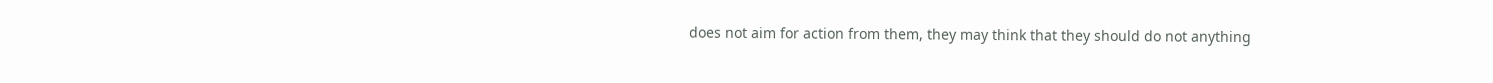does not aim for action from them, they may think that they should do not anything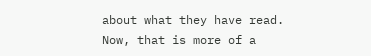about what they have read. Now, that is more of a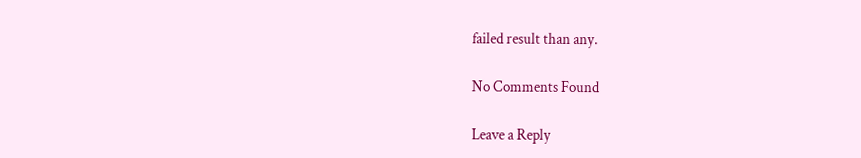failed result than any.

No Comments Found

Leave a Reply